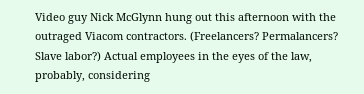Video guy Nick McGlynn hung out this afternoon with the outraged Viacom contractors. (Freelancers? Permalancers? Slave labor?) Actual employees in the eyes of the law, probably, considering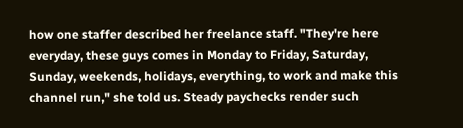how one staffer described her freelance staff. "They're here everyday, these guys comes in Monday to Friday, Saturday, Sunday, weekends, holidays, everything, to work and make this channel run," she told us. Steady paychecks render such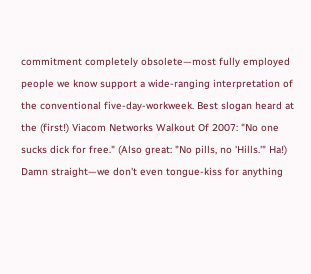commitment completely obsolete—most fully employed people we know support a wide-ranging interpretation of the conventional five-day-workweek. Best slogan heard at the (first!) Viacom Networks Walkout Of 2007: "No one sucks dick for free." (Also great: "No pills, no 'Hills.'" Ha!) Damn straight—we don't even tongue-kiss for anything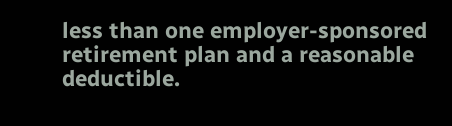less than one employer-sponsored retirement plan and a reasonable deductible.